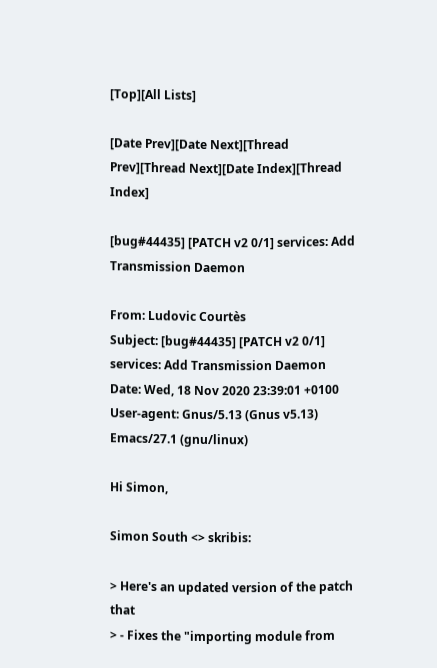[Top][All Lists]

[Date Prev][Date Next][Thread Prev][Thread Next][Date Index][Thread Index]

[bug#44435] [PATCH v2 0/1] services: Add Transmission Daemon

From: Ludovic Courtès
Subject: [bug#44435] [PATCH v2 0/1] services: Add Transmission Daemon
Date: Wed, 18 Nov 2020 23:39:01 +0100
User-agent: Gnus/5.13 (Gnus v5.13) Emacs/27.1 (gnu/linux)

Hi Simon,

Simon South <> skribis:

> Here's an updated version of the patch that
> - Fixes the "importing module from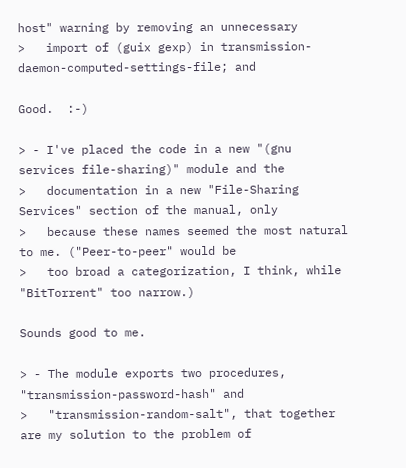host" warning by removing an unnecessary
>   import of (guix gexp) in transmission-daemon-computed-settings-file; and

Good.  :-)

> - I've placed the code in a new "(gnu services file-sharing)" module and the
>   documentation in a new "File-Sharing Services" section of the manual, only
>   because these names seemed the most natural to me. ("Peer-to-peer" would be
>   too broad a categorization, I think, while "BitTorrent" too narrow.)

Sounds good to me.

> - The module exports two procedures, "transmission-password-hash" and
>   "transmission-random-salt", that together are my solution to the problem of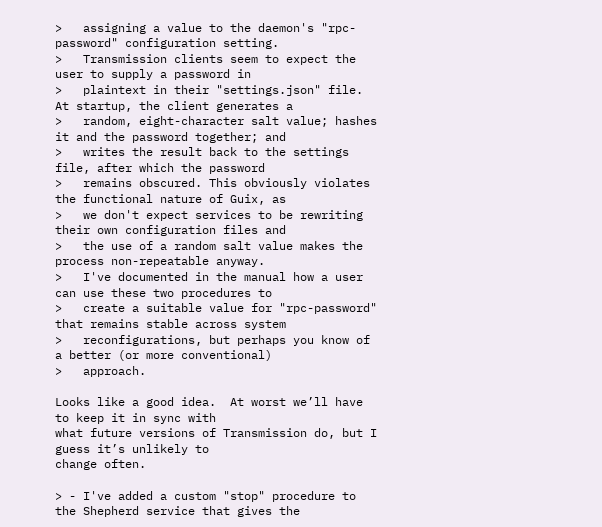>   assigning a value to the daemon's "rpc-password" configuration setting.
>   Transmission clients seem to expect the user to supply a password in
>   plaintext in their "settings.json" file. At startup, the client generates a
>   random, eight-character salt value; hashes it and the password together; and
>   writes the result back to the settings file, after which the password
>   remains obscured. This obviously violates the functional nature of Guix, as
>   we don't expect services to be rewriting their own configuration files and
>   the use of a random salt value makes the process non-repeatable anyway.
>   I've documented in the manual how a user can use these two procedures to
>   create a suitable value for "rpc-password" that remains stable across system
>   reconfigurations, but perhaps you know of a better (or more conventional)
>   approach.

Looks like a good idea.  At worst we’ll have to keep it in sync with
what future versions of Transmission do, but I guess it’s unlikely to
change often.

> - I've added a custom "stop" procedure to the Shepherd service that gives the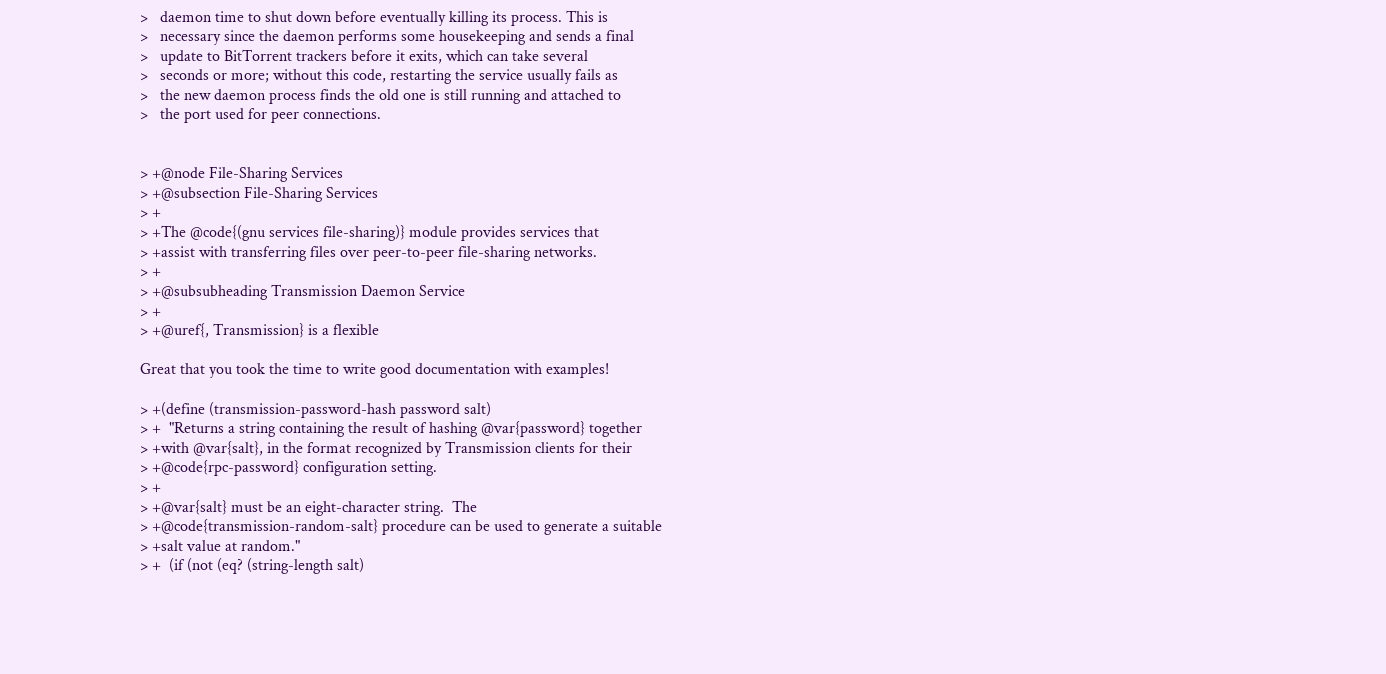>   daemon time to shut down before eventually killing its process. This is
>   necessary since the daemon performs some housekeeping and sends a final
>   update to BitTorrent trackers before it exits, which can take several
>   seconds or more; without this code, restarting the service usually fails as
>   the new daemon process finds the old one is still running and attached to
>   the port used for peer connections.


> +@node File-Sharing Services
> +@subsection File-Sharing Services
> +
> +The @code{(gnu services file-sharing)} module provides services that
> +assist with transferring files over peer-to-peer file-sharing networks.
> +
> +@subsubheading Transmission Daemon Service
> +
> +@uref{, Transmission} is a flexible

Great that you took the time to write good documentation with examples!

> +(define (transmission-password-hash password salt)
> +  "Returns a string containing the result of hashing @var{password} together
> +with @var{salt}, in the format recognized by Transmission clients for their
> +@code{rpc-password} configuration setting.
> +
> +@var{salt} must be an eight-character string.  The
> +@code{transmission-random-salt} procedure can be used to generate a suitable
> +salt value at random."
> +  (if (not (eq? (string-length salt)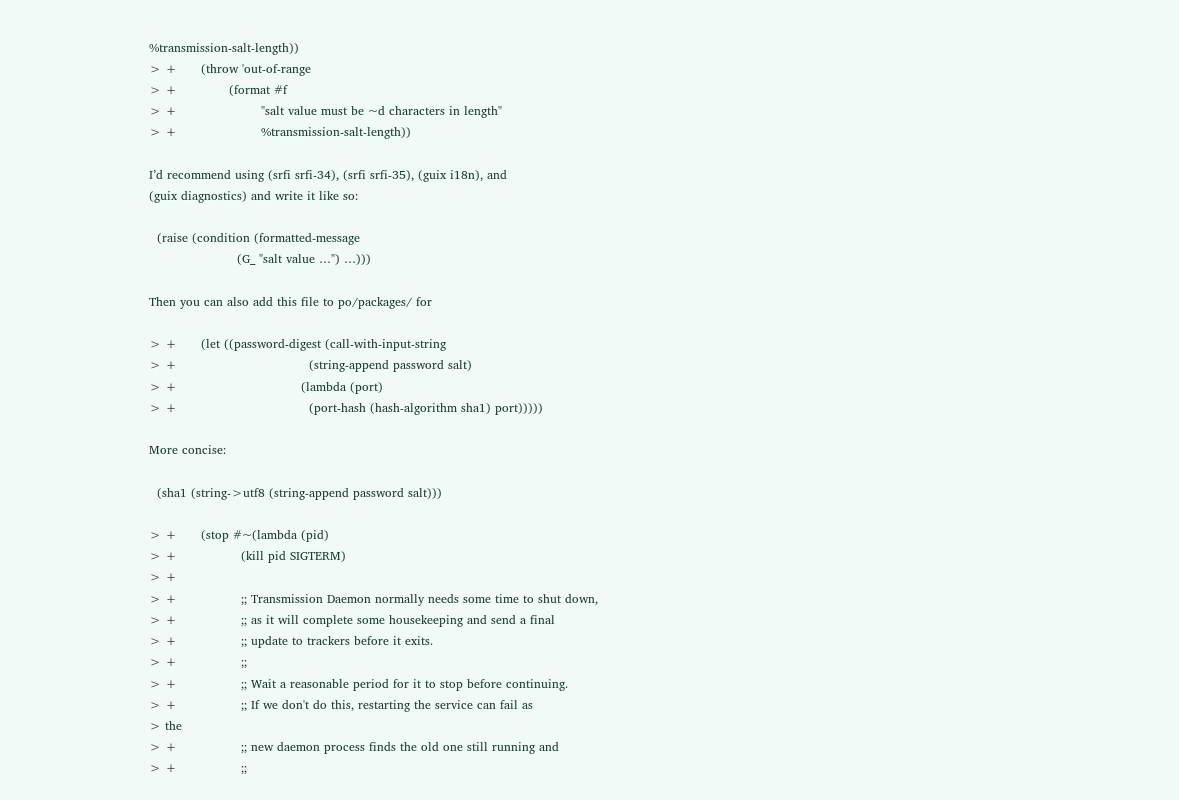%transmission-salt-length))
> +      (throw 'out-of-range
> +             (format #f
> +                     "salt value must be ~d characters in length"
> +                     %transmission-salt-length))

I’d recommend using (srfi srfi-34), (srfi srfi-35), (guix i18n), and
(guix diagnostics) and write it like so:

  (raise (condition (formatted-message
                      (G_ "salt value …") …)))

Then you can also add this file to po/packages/ for

> +      (let ((password-digest (call-with-input-string
> +                                 (string-append password salt)
> +                               (lambda (port)
> +                                 (port-hash (hash-algorithm sha1) port)))))

More concise:

  (sha1 (string->utf8 (string-append password salt)))

> +      (stop #~(lambda (pid)
> +                (kill pid SIGTERM)
> +
> +                ;; Transmission Daemon normally needs some time to shut down,
> +                ;; as it will complete some housekeeping and send a final
> +                ;; update to trackers before it exits.
> +                ;;
> +                ;; Wait a reasonable period for it to stop before continuing.
> +                ;; If we don't do this, restarting the service can fail as
> the
> +                ;; new daemon process finds the old one still running and
> +                ;;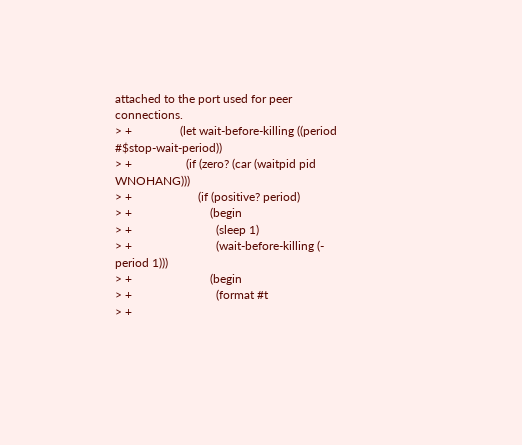attached to the port used for peer connections.
> +                (let wait-before-killing ((period #$stop-wait-period))
> +                  (if (zero? (car (waitpid pid WNOHANG)))
> +                      (if (positive? period)
> +                          (begin
> +                            (sleep 1)
> +                            (wait-before-killing (- period 1)))
> +                          (begin
> +                            (format #t
> +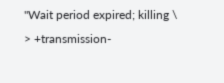"Wait period expired; killing \
> +transmission-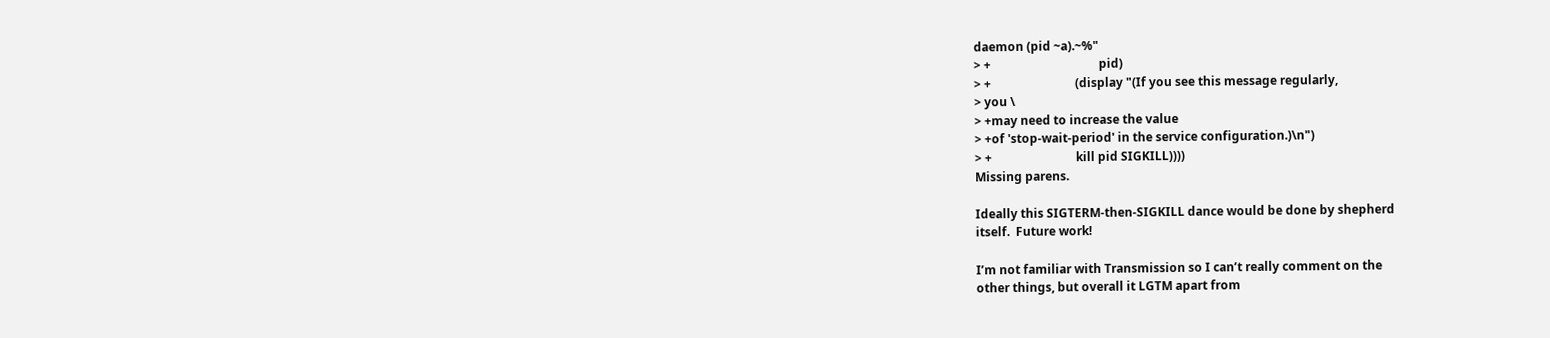daemon (pid ~a).~%"
> +                                    pid)
> +                            (display "(If you see this message regularly,
> you \
> +may need to increase the value
> +of 'stop-wait-period' in the service configuration.)\n")
> +                            kill pid SIGKILL))))
Missing parens.

Ideally this SIGTERM-then-SIGKILL dance would be done by shepherd
itself.  Future work!

I’m not familiar with Transmission so I can’t really comment on the
other things, but overall it LGTM apart from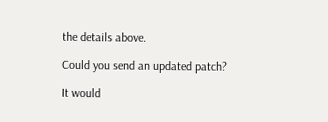the details above.

Could you send an updated patch?

It would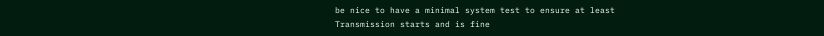be nice to have a minimal system test to ensure at least
Transmission starts and is fine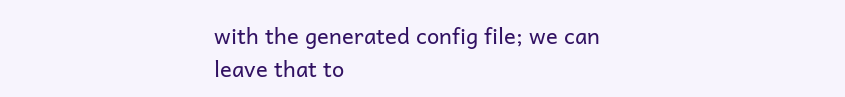with the generated config file; we can
leave that to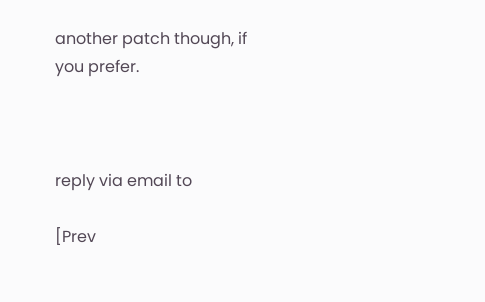another patch though, if you prefer.



reply via email to

[Prev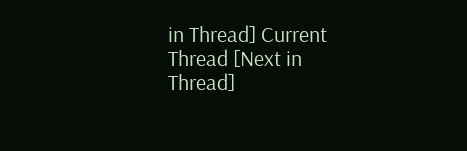in Thread] Current Thread [Next in Thread]